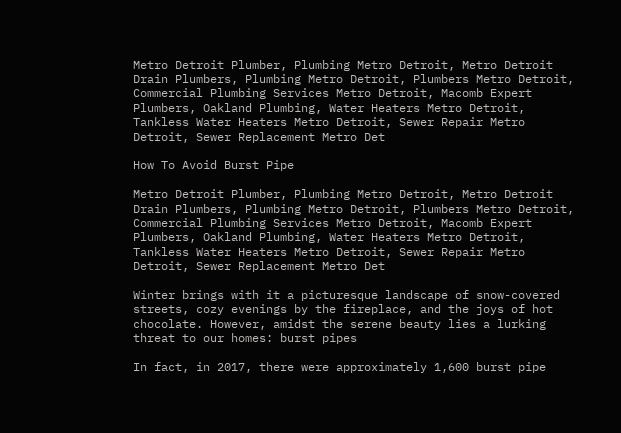Metro Detroit Plumber, Plumbing Metro Detroit, Metro Detroit Drain Plumbers, Plumbing Metro Detroit, Plumbers Metro Detroit, Commercial Plumbing Services Metro Detroit, Macomb Expert Plumbers, Oakland Plumbing, Water Heaters Metro Detroit, Tankless Water Heaters Metro Detroit, Sewer Repair Metro Detroit, Sewer Replacement Metro Det

How To Avoid Burst Pipe

Metro Detroit Plumber, Plumbing Metro Detroit, Metro Detroit Drain Plumbers, Plumbing Metro Detroit, Plumbers Metro Detroit, Commercial Plumbing Services Metro Detroit, Macomb Expert Plumbers, Oakland Plumbing, Water Heaters Metro Detroit, Tankless Water Heaters Metro Detroit, Sewer Repair Metro Detroit, Sewer Replacement Metro Det

Winter brings with it a picturesque landscape of snow-covered streets, cozy evenings by the fireplace, and the joys of hot chocolate. However, amidst the serene beauty lies a lurking threat to our homes: burst pipes

In fact, in 2017, there were approximately 1,600 burst pipe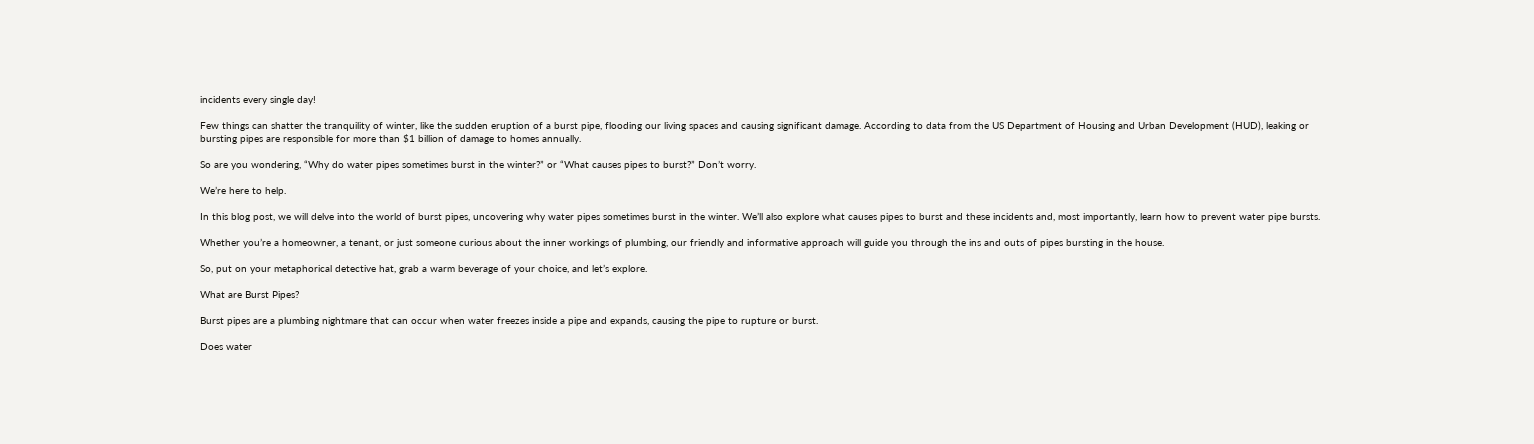incidents every single day!

Few things can shatter the tranquility of winter, like the sudden eruption of a burst pipe, flooding our living spaces and causing significant damage. According to data from the US Department of Housing and Urban Development (HUD), leaking or bursting pipes are responsible for more than $1 billion of damage to homes annually.

So are you wondering, “Why do water pipes sometimes burst in the winter?” or “What causes pipes to burst?” Don’t worry.

We’re here to help.

In this blog post, we will delve into the world of burst pipes, uncovering why water pipes sometimes burst in the winter. We’ll also explore what causes pipes to burst and these incidents and, most importantly, learn how to prevent water pipe bursts.

Whether you’re a homeowner, a tenant, or just someone curious about the inner workings of plumbing, our friendly and informative approach will guide you through the ins and outs of pipes bursting in the house.

So, put on your metaphorical detective hat, grab a warm beverage of your choice, and let’s explore.

What are Burst Pipes?

Burst pipes are a plumbing nightmare that can occur when water freezes inside a pipe and expands, causing the pipe to rupture or burst.

Does water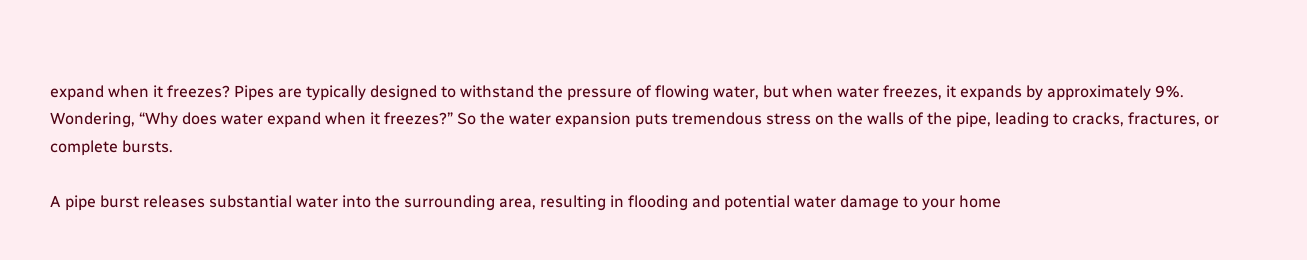expand when it freezes? Pipes are typically designed to withstand the pressure of flowing water, but when water freezes, it expands by approximately 9%. Wondering, “Why does water expand when it freezes?” So the water expansion puts tremendous stress on the walls of the pipe, leading to cracks, fractures, or complete bursts.

A pipe burst releases substantial water into the surrounding area, resulting in flooding and potential water damage to your home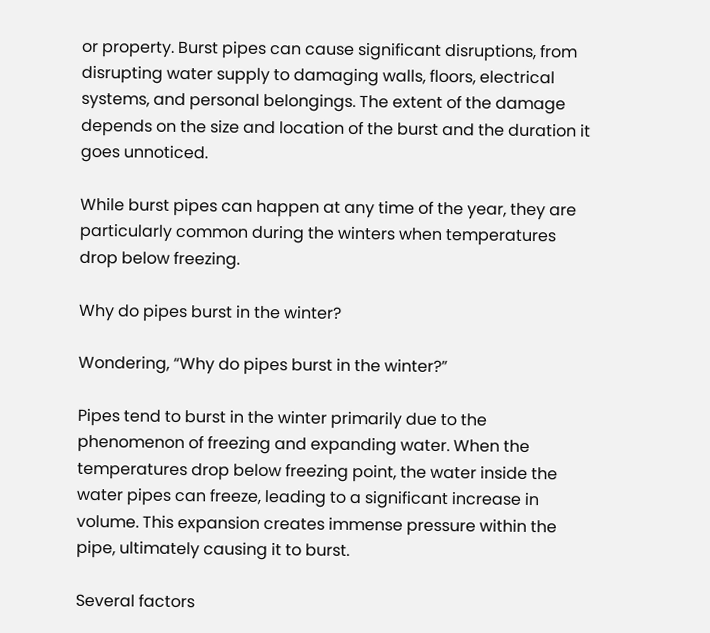or property. Burst pipes can cause significant disruptions, from disrupting water supply to damaging walls, floors, electrical systems, and personal belongings. The extent of the damage depends on the size and location of the burst and the duration it goes unnoticed.

While burst pipes can happen at any time of the year, they are particularly common during the winters when temperatures drop below freezing.

Why do pipes burst in the winter?

Wondering, “Why do pipes burst in the winter?”

Pipes tend to burst in the winter primarily due to the phenomenon of freezing and expanding water. When the temperatures drop below freezing point, the water inside the water pipes can freeze, leading to a significant increase in volume. This expansion creates immense pressure within the pipe, ultimately causing it to burst.

Several factors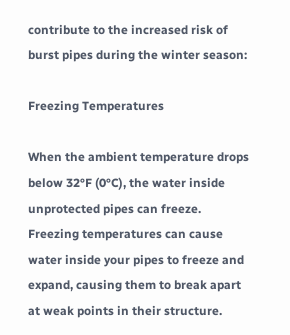contribute to the increased risk of burst pipes during the winter season:

Freezing Temperatures

When the ambient temperature drops below 32°F (0°C), the water inside unprotected pipes can freeze. Freezing temperatures can cause water inside your pipes to freeze and expand, causing them to break apart at weak points in their structure.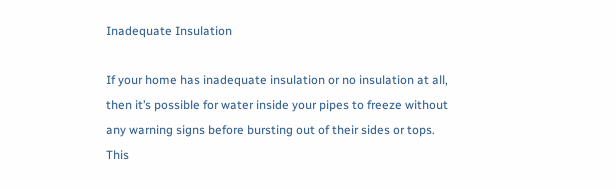Inadequate Insulation

If your home has inadequate insulation or no insulation at all, then it’s possible for water inside your pipes to freeze without any warning signs before bursting out of their sides or tops. This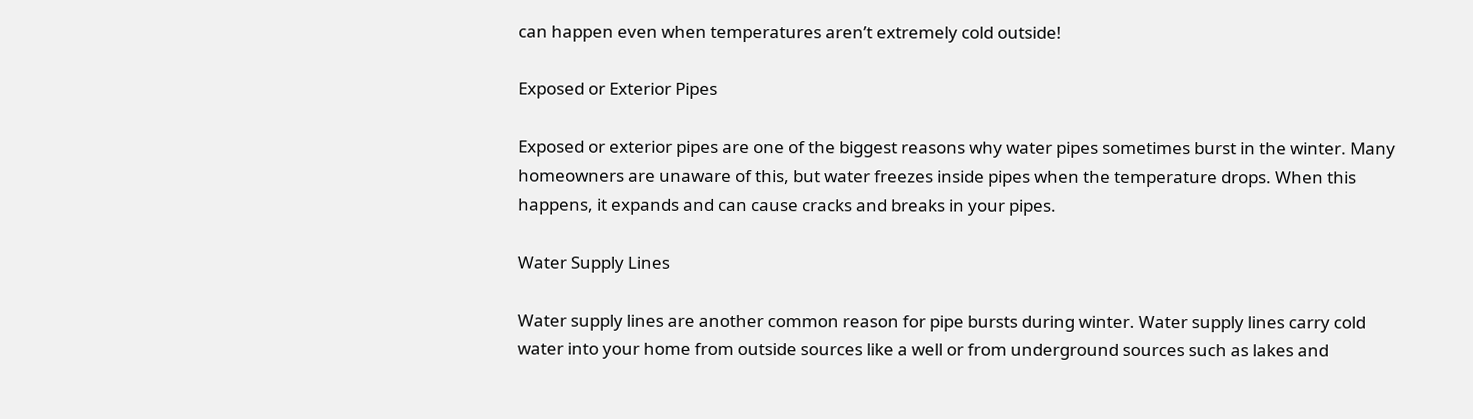can happen even when temperatures aren’t extremely cold outside!

Exposed or Exterior Pipes

Exposed or exterior pipes are one of the biggest reasons why water pipes sometimes burst in the winter. Many homeowners are unaware of this, but water freezes inside pipes when the temperature drops. When this happens, it expands and can cause cracks and breaks in your pipes.

Water Supply Lines

Water supply lines are another common reason for pipe bursts during winter. Water supply lines carry cold water into your home from outside sources like a well or from underground sources such as lakes and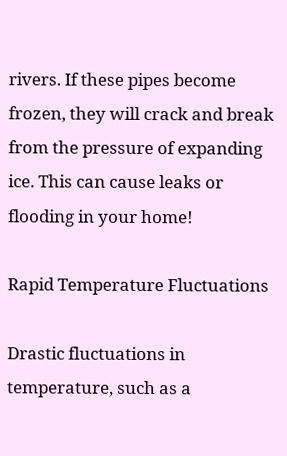rivers. If these pipes become frozen, they will crack and break from the pressure of expanding ice. This can cause leaks or flooding in your home!

Rapid Temperature Fluctuations

Drastic fluctuations in temperature, such as a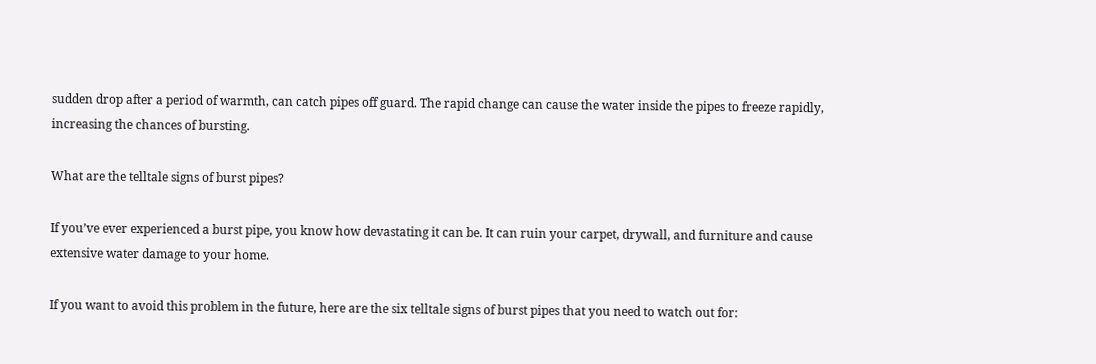sudden drop after a period of warmth, can catch pipes off guard. The rapid change can cause the water inside the pipes to freeze rapidly, increasing the chances of bursting.

What are the telltale signs of burst pipes?

If you’ve ever experienced a burst pipe, you know how devastating it can be. It can ruin your carpet, drywall, and furniture and cause extensive water damage to your home.

If you want to avoid this problem in the future, here are the six telltale signs of burst pipes that you need to watch out for: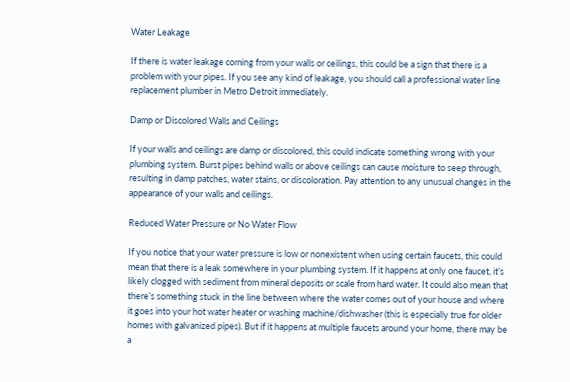Water Leakage

If there is water leakage coming from your walls or ceilings, this could be a sign that there is a problem with your pipes. If you see any kind of leakage, you should call a professional water line replacement plumber in Metro Detroit immediately.

Damp or Discolored Walls and Ceilings

If your walls and ceilings are damp or discolored, this could indicate something wrong with your plumbing system. Burst pipes behind walls or above ceilings can cause moisture to seep through, resulting in damp patches, water stains, or discoloration. Pay attention to any unusual changes in the appearance of your walls and ceilings.

Reduced Water Pressure or No Water Flow

If you notice that your water pressure is low or nonexistent when using certain faucets, this could mean that there is a leak somewhere in your plumbing system. If it happens at only one faucet, it’s likely clogged with sediment from mineral deposits or scale from hard water. It could also mean that there’s something stuck in the line between where the water comes out of your house and where it goes into your hot water heater or washing machine/dishwasher (this is especially true for older homes with galvanized pipes). But if it happens at multiple faucets around your home, there may be a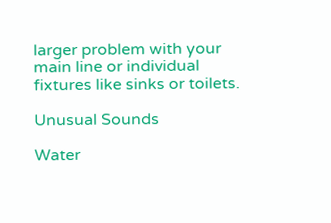larger problem with your main line or individual fixtures like sinks or toilets.

Unusual Sounds

Water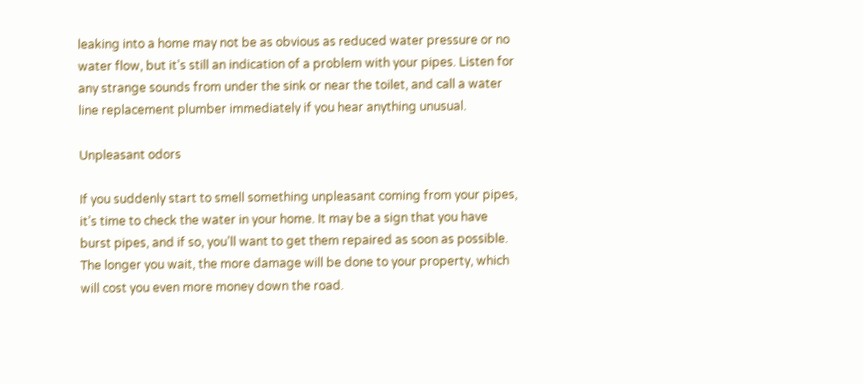leaking into a home may not be as obvious as reduced water pressure or no water flow, but it’s still an indication of a problem with your pipes. Listen for any strange sounds from under the sink or near the toilet, and call a water line replacement plumber immediately if you hear anything unusual.

Unpleasant odors

If you suddenly start to smell something unpleasant coming from your pipes, it’s time to check the water in your home. It may be a sign that you have burst pipes, and if so, you’ll want to get them repaired as soon as possible. The longer you wait, the more damage will be done to your property, which will cost you even more money down the road.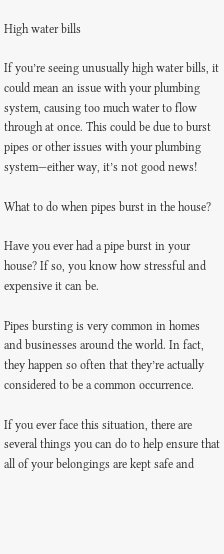High water bills

If you’re seeing unusually high water bills, it could mean an issue with your plumbing system, causing too much water to flow through at once. This could be due to burst pipes or other issues with your plumbing system—either way, it’s not good news!

What to do when pipes burst in the house?

Have you ever had a pipe burst in your house? If so, you know how stressful and expensive it can be.

Pipes bursting is very common in homes and businesses around the world. In fact, they happen so often that they’re actually considered to be a common occurrence.

If you ever face this situation, there are several things you can do to help ensure that all of your belongings are kept safe and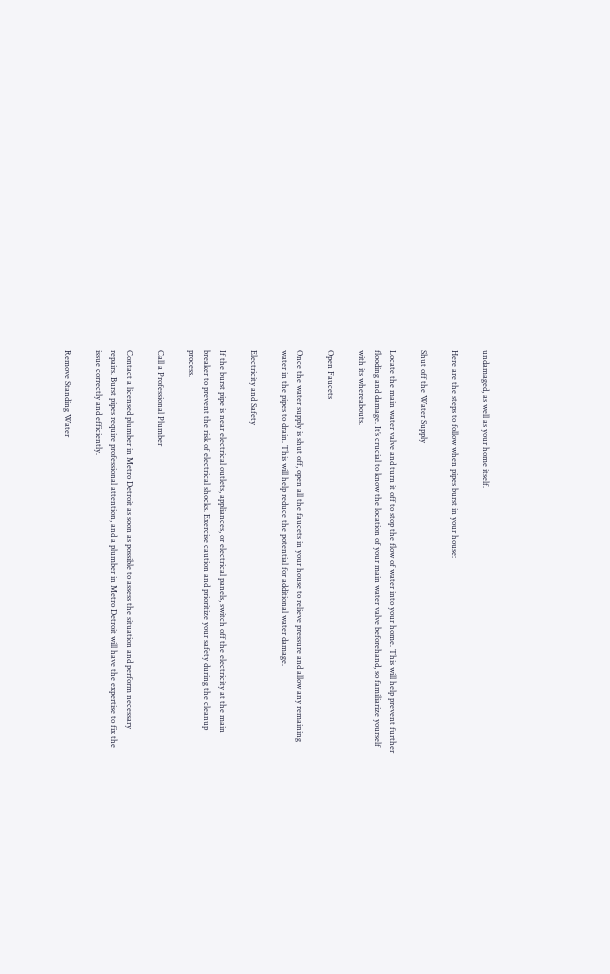undamaged, as well as your home itself.

Here are the steps to follow when pipes burst in your house:

Shut off the Water Supply

Locate the main water valve and turn it off to stop the flow of water into your home. This will help prevent further flooding and damage. It’s crucial to know the location of your main water valve beforehand, so familiarize yourself with its whereabouts.

Open Faucets

Once the water supply is shut off, open all the faucets in your house to relieve pressure and allow any remaining water in the pipes to drain. This will help reduce the potential for additional water damage.

Electricity and Safety

If the burst pipe is near electrical outlets, appliances, or electrical panels, switch off the electricity at the main breaker to prevent the risk of electrical shocks. Exercise caution and prioritize your safety during the cleanup process.

Call a Professional Plumber

Contact a licensed plumber in Metro Detroit as soon as possible to assess the situation and perform necessary repairs. Burst pipes require professional attention, and a plumber in Metro Detroit will have the expertise to fix the issue correctly and efficiently.

Remove Standing Water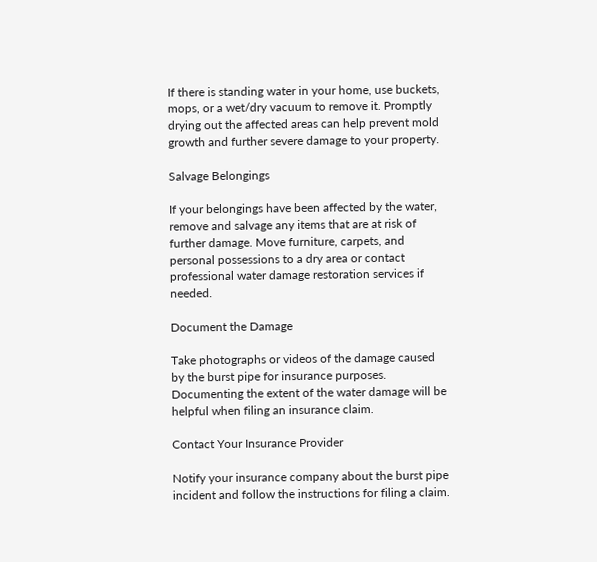If there is standing water in your home, use buckets, mops, or a wet/dry vacuum to remove it. Promptly drying out the affected areas can help prevent mold growth and further severe damage to your property.

Salvage Belongings

If your belongings have been affected by the water, remove and salvage any items that are at risk of further damage. Move furniture, carpets, and personal possessions to a dry area or contact professional water damage restoration services if needed.

Document the Damage

Take photographs or videos of the damage caused by the burst pipe for insurance purposes. Documenting the extent of the water damage will be helpful when filing an insurance claim.

Contact Your Insurance Provider

Notify your insurance company about the burst pipe incident and follow the instructions for filing a claim.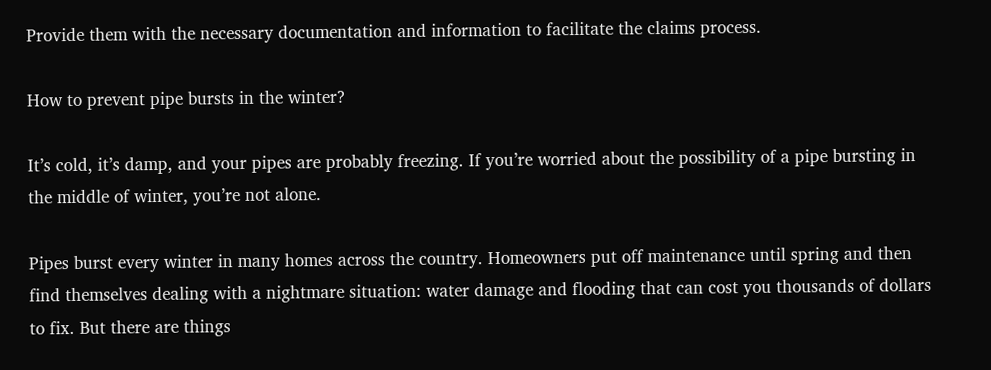Provide them with the necessary documentation and information to facilitate the claims process.

How to prevent pipe bursts in the winter?

It’s cold, it’s damp, and your pipes are probably freezing. If you’re worried about the possibility of a pipe bursting in the middle of winter, you’re not alone.

Pipes burst every winter in many homes across the country. Homeowners put off maintenance until spring and then find themselves dealing with a nightmare situation: water damage and flooding that can cost you thousands of dollars to fix. But there are things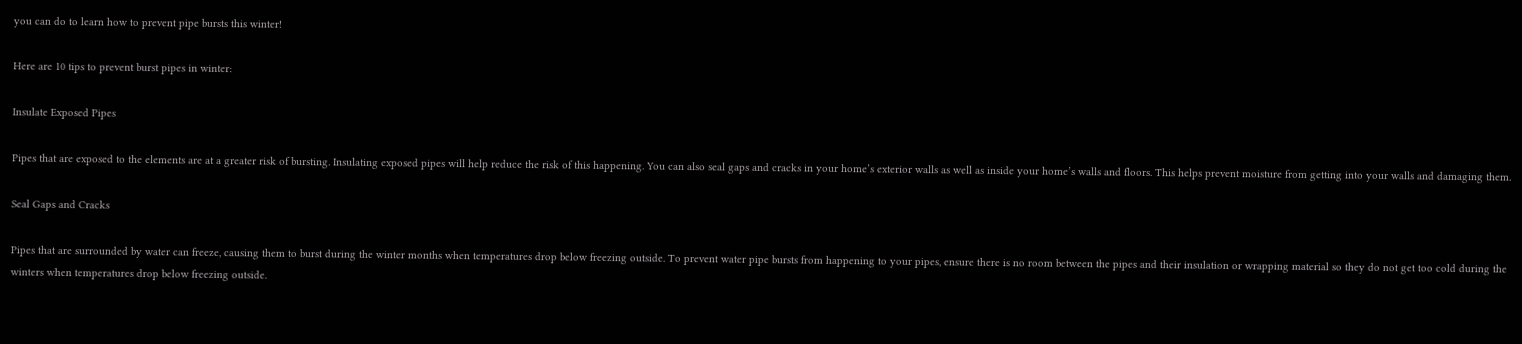you can do to learn how to prevent pipe bursts this winter!

Here are 10 tips to prevent burst pipes in winter:

Insulate Exposed Pipes

Pipes that are exposed to the elements are at a greater risk of bursting. Insulating exposed pipes will help reduce the risk of this happening. You can also seal gaps and cracks in your home’s exterior walls as well as inside your home’s walls and floors. This helps prevent moisture from getting into your walls and damaging them.

Seal Gaps and Cracks

Pipes that are surrounded by water can freeze, causing them to burst during the winter months when temperatures drop below freezing outside. To prevent water pipe bursts from happening to your pipes, ensure there is no room between the pipes and their insulation or wrapping material so they do not get too cold during the winters when temperatures drop below freezing outside.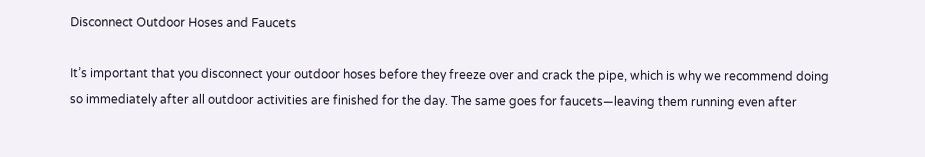Disconnect Outdoor Hoses and Faucets

It’s important that you disconnect your outdoor hoses before they freeze over and crack the pipe, which is why we recommend doing so immediately after all outdoor activities are finished for the day. The same goes for faucets—leaving them running even after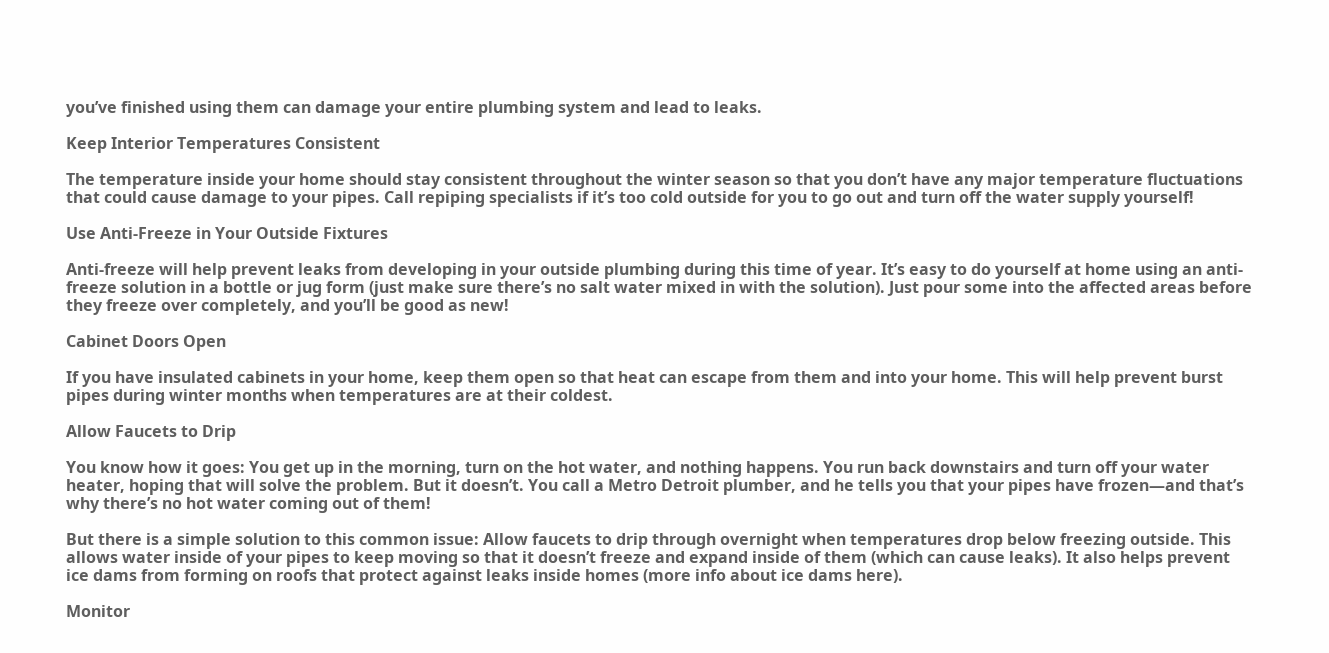you’ve finished using them can damage your entire plumbing system and lead to leaks.

Keep Interior Temperatures Consistent

The temperature inside your home should stay consistent throughout the winter season so that you don’t have any major temperature fluctuations that could cause damage to your pipes. Call repiping specialists if it’s too cold outside for you to go out and turn off the water supply yourself!

Use Anti-Freeze in Your Outside Fixtures

Anti-freeze will help prevent leaks from developing in your outside plumbing during this time of year. It’s easy to do yourself at home using an anti-freeze solution in a bottle or jug form (just make sure there’s no salt water mixed in with the solution). Just pour some into the affected areas before they freeze over completely, and you’ll be good as new!

Cabinet Doors Open

If you have insulated cabinets in your home, keep them open so that heat can escape from them and into your home. This will help prevent burst pipes during winter months when temperatures are at their coldest.

Allow Faucets to Drip

You know how it goes: You get up in the morning, turn on the hot water, and nothing happens. You run back downstairs and turn off your water heater, hoping that will solve the problem. But it doesn’t. You call a Metro Detroit plumber, and he tells you that your pipes have frozen—and that’s why there’s no hot water coming out of them!

But there is a simple solution to this common issue: Allow faucets to drip through overnight when temperatures drop below freezing outside. This allows water inside of your pipes to keep moving so that it doesn’t freeze and expand inside of them (which can cause leaks). It also helps prevent ice dams from forming on roofs that protect against leaks inside homes (more info about ice dams here).

Monitor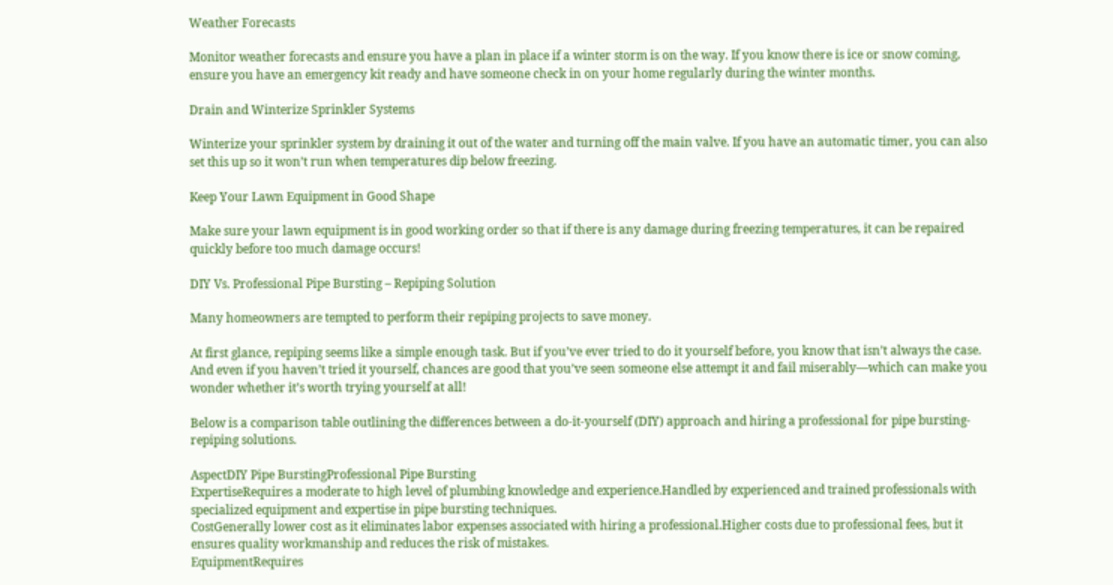Weather Forecasts

Monitor weather forecasts and ensure you have a plan in place if a winter storm is on the way. If you know there is ice or snow coming, ensure you have an emergency kit ready and have someone check in on your home regularly during the winter months.

Drain and Winterize Sprinkler Systems

Winterize your sprinkler system by draining it out of the water and turning off the main valve. If you have an automatic timer, you can also set this up so it won’t run when temperatures dip below freezing.

Keep Your Lawn Equipment in Good Shape

Make sure your lawn equipment is in good working order so that if there is any damage during freezing temperatures, it can be repaired quickly before too much damage occurs!

DIY Vs. Professional Pipe Bursting – Repiping Solution

Many homeowners are tempted to perform their repiping projects to save money.

At first glance, repiping seems like a simple enough task. But if you’ve ever tried to do it yourself before, you know that isn’t always the case. And even if you haven’t tried it yourself, chances are good that you’ve seen someone else attempt it and fail miserably—which can make you wonder whether it’s worth trying yourself at all!

Below is a comparison table outlining the differences between a do-it-yourself (DIY) approach and hiring a professional for pipe bursting-repiping solutions.

AspectDIY Pipe BurstingProfessional Pipe Bursting
ExpertiseRequires a moderate to high level of plumbing knowledge and experience.Handled by experienced and trained professionals with specialized equipment and expertise in pipe bursting techniques.
CostGenerally lower cost as it eliminates labor expenses associated with hiring a professional.Higher costs due to professional fees, but it ensures quality workmanship and reduces the risk of mistakes.
EquipmentRequires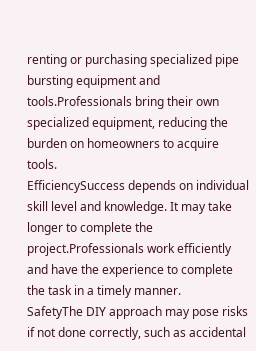renting or purchasing specialized pipe bursting equipment and tools.Professionals bring their own specialized equipment, reducing the burden on homeowners to acquire tools.
EfficiencySuccess depends on individual skill level and knowledge. It may take longer to complete the project.Professionals work efficiently and have the experience to complete the task in a timely manner.
SafetyThe DIY approach may pose risks if not done correctly, such as accidental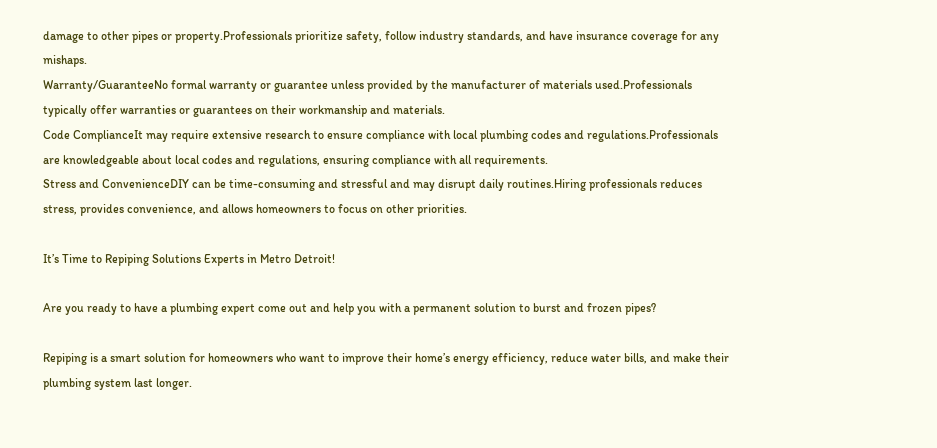damage to other pipes or property.Professionals prioritize safety, follow industry standards, and have insurance coverage for any mishaps.
Warranty/GuaranteeNo formal warranty or guarantee unless provided by the manufacturer of materials used.Professionals typically offer warranties or guarantees on their workmanship and materials.
Code ComplianceIt may require extensive research to ensure compliance with local plumbing codes and regulations.Professionals are knowledgeable about local codes and regulations, ensuring compliance with all requirements.
Stress and ConvenienceDIY can be time-consuming and stressful and may disrupt daily routines.Hiring professionals reduces stress, provides convenience, and allows homeowners to focus on other priorities.

It’s Time to Repiping Solutions Experts in Metro Detroit!

Are you ready to have a plumbing expert come out and help you with a permanent solution to burst and frozen pipes?

Repiping is a smart solution for homeowners who want to improve their home’s energy efficiency, reduce water bills, and make their plumbing system last longer.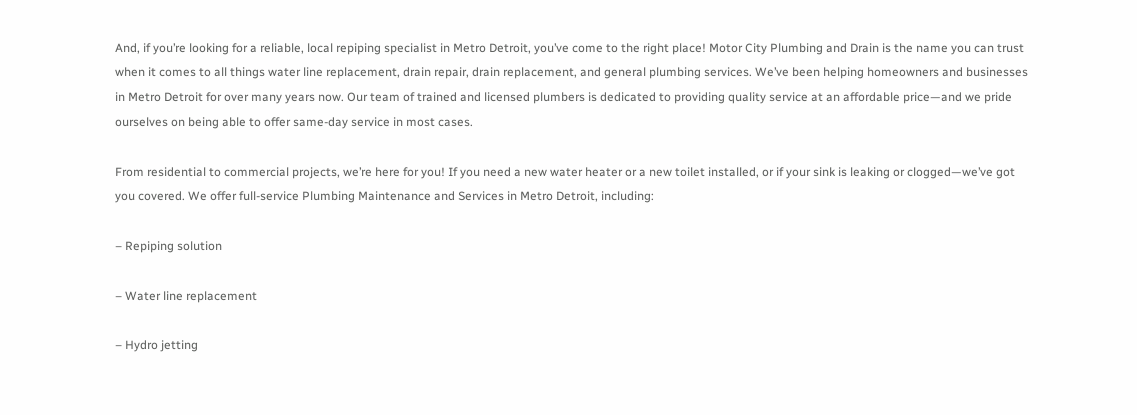And, if you’re looking for a reliable, local repiping specialist in Metro Detroit, you’ve come to the right place! Motor City Plumbing and Drain is the name you can trust when it comes to all things water line replacement, drain repair, drain replacement, and general plumbing services. We’ve been helping homeowners and businesses in Metro Detroit for over many years now. Our team of trained and licensed plumbers is dedicated to providing quality service at an affordable price—and we pride ourselves on being able to offer same-day service in most cases.

From residential to commercial projects, we’re here for you! If you need a new water heater or a new toilet installed, or if your sink is leaking or clogged—we’ve got you covered. We offer full-service Plumbing Maintenance and Services in Metro Detroit, including:

– Repiping solution

– Water line replacement

– Hydro jetting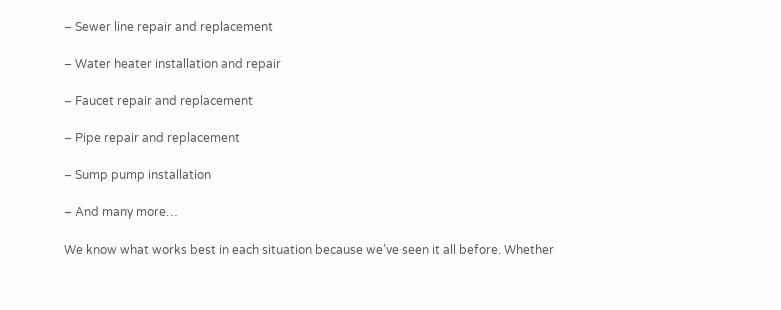– Sewer line repair and replacement

– Water heater installation and repair

– Faucet repair and replacement

– Pipe repair and replacement

– Sump pump installation

– And many more…

We know what works best in each situation because we’ve seen it all before. Whether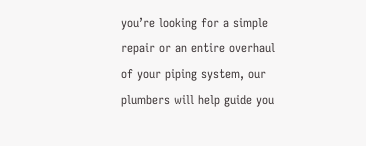you’re looking for a simple repair or an entire overhaul of your piping system, our plumbers will help guide you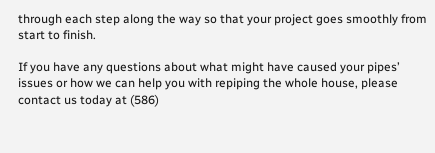through each step along the way so that your project goes smoothly from start to finish.

If you have any questions about what might have caused your pipes’ issues or how we can help you with repiping the whole house, please contact us today at (586)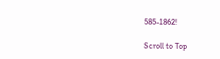585-1862!

Scroll to Top